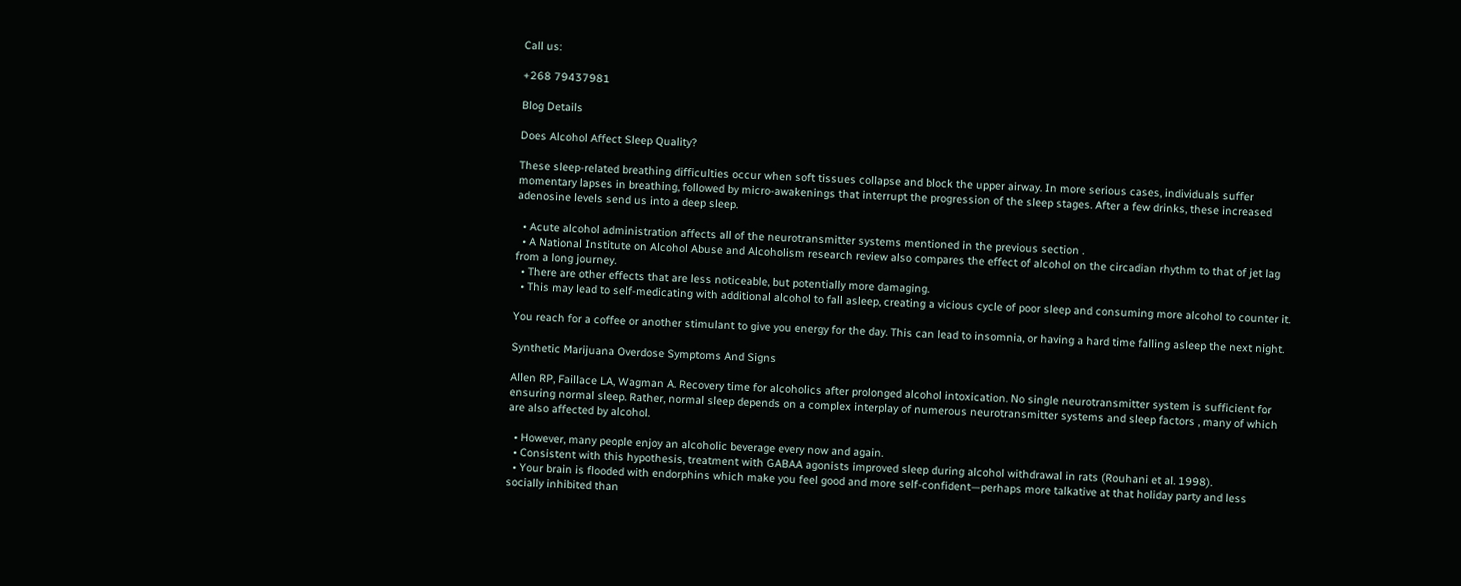Call us:

+268 79437981

Blog Details

Does Alcohol Affect Sleep Quality?

These sleep-related breathing difficulties occur when soft tissues collapse and block the upper airway. In more serious cases, individuals suffer momentary lapses in breathing, followed by micro-awakenings that interrupt the progression of the sleep stages. After a few drinks, these increased adenosine levels send us into a deep sleep.

  • Acute alcohol administration affects all of the neurotransmitter systems mentioned in the previous section .
  • A National Institute on Alcohol Abuse and Alcoholism research review also compares the effect of alcohol on the circadian rhythm to that of jet lag from a long journey.
  • There are other effects that are less noticeable, but potentially more damaging.
  • This may lead to self-medicating with additional alcohol to fall asleep, creating a vicious cycle of poor sleep and consuming more alcohol to counter it.

You reach for a coffee or another stimulant to give you energy for the day. This can lead to insomnia, or having a hard time falling asleep the next night.

Synthetic Marijuana Overdose Symptoms And Signs

Allen RP, Faillace LA, Wagman A. Recovery time for alcoholics after prolonged alcohol intoxication. No single neurotransmitter system is sufficient for ensuring normal sleep. Rather, normal sleep depends on a complex interplay of numerous neurotransmitter systems and sleep factors , many of which are also affected by alcohol.

  • However, many people enjoy an alcoholic beverage every now and again.
  • Consistent with this hypothesis, treatment with GABAA agonists improved sleep during alcohol withdrawal in rats (Rouhani et al. 1998).
  • Your brain is flooded with endorphins which make you feel good and more self-confident—perhaps more talkative at that holiday party and less socially inhibited than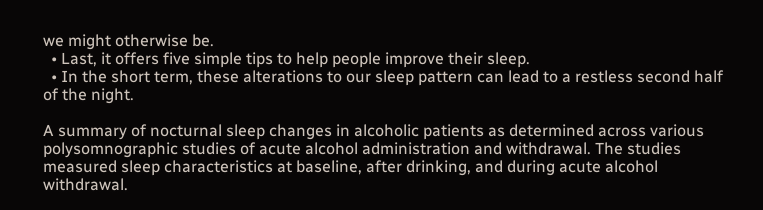we might otherwise be.
  • Last, it offers five simple tips to help people improve their sleep.
  • In the short term, these alterations to our sleep pattern can lead to a restless second half of the night.

A summary of nocturnal sleep changes in alcoholic patients as determined across various polysomnographic studies of acute alcohol administration and withdrawal. The studies measured sleep characteristics at baseline, after drinking, and during acute alcohol withdrawal.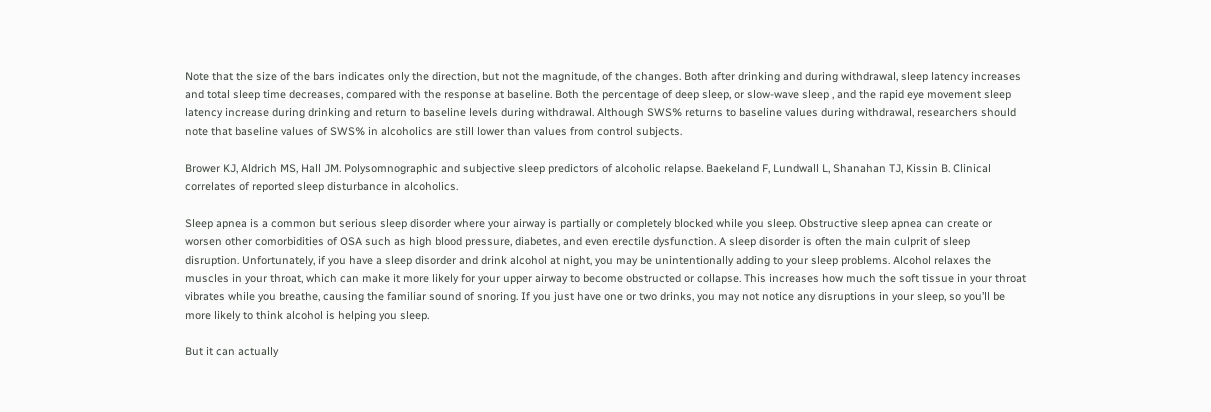Note that the size of the bars indicates only the direction, but not the magnitude, of the changes. Both after drinking and during withdrawal, sleep latency increases and total sleep time decreases, compared with the response at baseline. Both the percentage of deep sleep, or slow-wave sleep , and the rapid eye movement sleep latency increase during drinking and return to baseline levels during withdrawal. Although SWS% returns to baseline values during withdrawal, researchers should note that baseline values of SWS% in alcoholics are still lower than values from control subjects.

Brower KJ, Aldrich MS, Hall JM. Polysomnographic and subjective sleep predictors of alcoholic relapse. Baekeland F, Lundwall L, Shanahan TJ, Kissin B. Clinical correlates of reported sleep disturbance in alcoholics.

Sleep apnea is a common but serious sleep disorder where your airway is partially or completely blocked while you sleep. Obstructive sleep apnea can create or worsen other comorbidities of OSA such as high blood pressure, diabetes, and even erectile dysfunction. A sleep disorder is often the main culprit of sleep disruption. Unfortunately, if you have a sleep disorder and drink alcohol at night, you may be unintentionally adding to your sleep problems. Alcohol relaxes the muscles in your throat, which can make it more likely for your upper airway to become obstructed or collapse. This increases how much the soft tissue in your throat vibrates while you breathe, causing the familiar sound of snoring. If you just have one or two drinks, you may not notice any disruptions in your sleep, so you’ll be more likely to think alcohol is helping you sleep.

But it can actually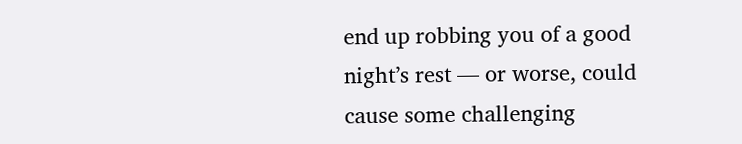end up robbing you of a good night’s rest — or worse, could cause some challenging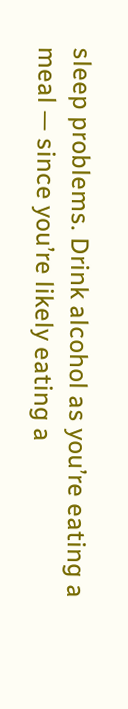sleep problems. Drink alcohol as you’re eating a meal — since you’re likely eating a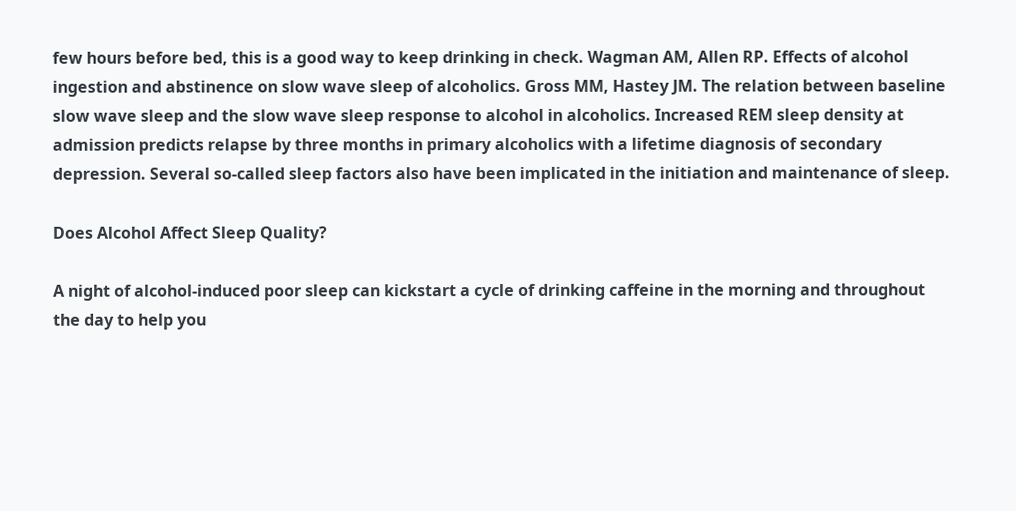few hours before bed, this is a good way to keep drinking in check. Wagman AM, Allen RP. Effects of alcohol ingestion and abstinence on slow wave sleep of alcoholics. Gross MM, Hastey JM. The relation between baseline slow wave sleep and the slow wave sleep response to alcohol in alcoholics. Increased REM sleep density at admission predicts relapse by three months in primary alcoholics with a lifetime diagnosis of secondary depression. Several so-called sleep factors also have been implicated in the initiation and maintenance of sleep.

Does Alcohol Affect Sleep Quality?

A night of alcohol-induced poor sleep can kickstart a cycle of drinking caffeine in the morning and throughout the day to help you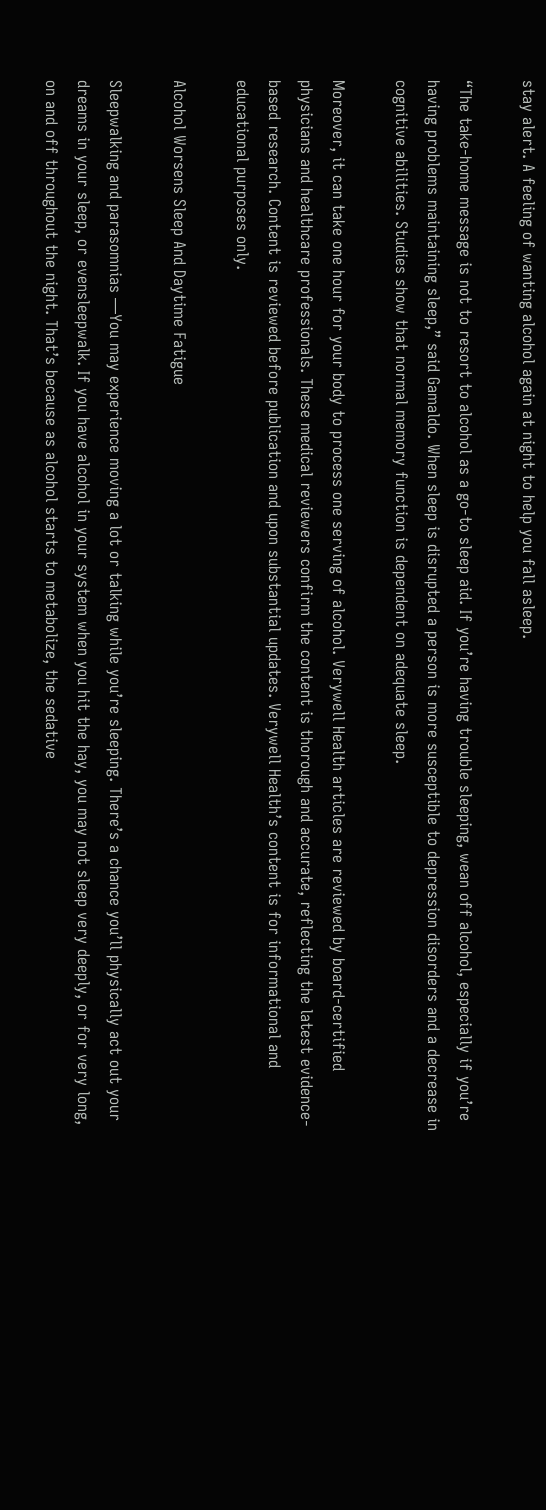stay alert. A feeling of wanting alcohol again at night to help you fall asleep.

“The take-home message is not to resort to alcohol as a go-to sleep aid. If you’re having trouble sleeping, wean off alcohol, especially if you’re having problems maintaining sleep,” said Gamaldo. When sleep is disrupted a person is more susceptible to depression disorders and a decrease in cognitive abilities. Studies show that normal memory function is dependent on adequate sleep.

Moreover, it can take one hour for your body to process one serving of alcohol. Verywell Health articles are reviewed by board-certified physicians and healthcare professionals. These medical reviewers confirm the content is thorough and accurate, reflecting the latest evidence-based research. Content is reviewed before publication and upon substantial updates. Verywell Health’s content is for informational and educational purposes only.

Alcohol Worsens Sleep And Daytime Fatigue

Sleepwalking and parasomnias —You may experience moving a lot or talking while you’re sleeping. There’s a chance you’ll physically act out your dreams in your sleep, or evensleepwalk. If you have alcohol in your system when you hit the hay, you may not sleep very deeply, or for very long, on and off throughout the night. That’s because as alcohol starts to metabolize, the sedative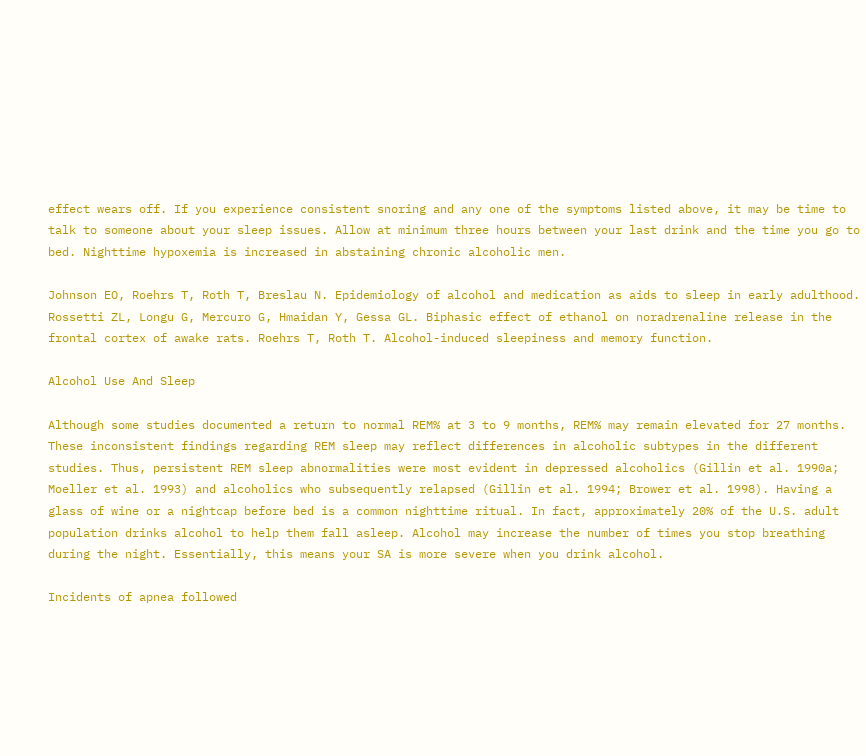effect wears off. If you experience consistent snoring and any one of the symptoms listed above, it may be time to talk to someone about your sleep issues. Allow at minimum three hours between your last drink and the time you go to bed. Nighttime hypoxemia is increased in abstaining chronic alcoholic men.

Johnson EO, Roehrs T, Roth T, Breslau N. Epidemiology of alcohol and medication as aids to sleep in early adulthood. Rossetti ZL, Longu G, Mercuro G, Hmaidan Y, Gessa GL. Biphasic effect of ethanol on noradrenaline release in the frontal cortex of awake rats. Roehrs T, Roth T. Alcohol-induced sleepiness and memory function.

Alcohol Use And Sleep

Although some studies documented a return to normal REM% at 3 to 9 months, REM% may remain elevated for 27 months. These inconsistent findings regarding REM sleep may reflect differences in alcoholic subtypes in the different studies. Thus, persistent REM sleep abnormalities were most evident in depressed alcoholics (Gillin et al. 1990a; Moeller et al. 1993) and alcoholics who subsequently relapsed (Gillin et al. 1994; Brower et al. 1998). Having a glass of wine or a nightcap before bed is a common nighttime ritual. In fact, approximately 20% of the U.S. adult population drinks alcohol to help them fall asleep. Alcohol may increase the number of times you stop breathing during the night. Essentially, this means your SA is more severe when you drink alcohol.

Incidents of apnea followed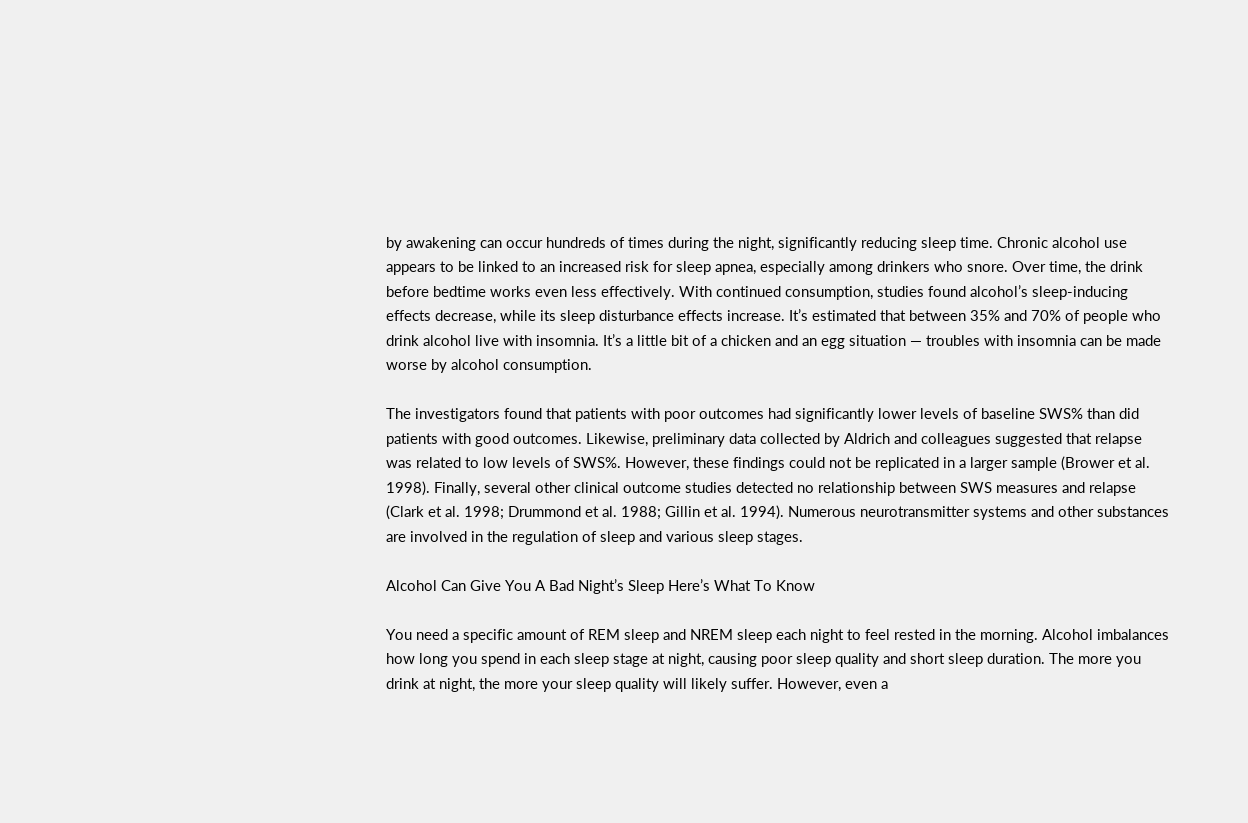by awakening can occur hundreds of times during the night, significantly reducing sleep time. Chronic alcohol use appears to be linked to an increased risk for sleep apnea, especially among drinkers who snore. Over time, the drink before bedtime works even less effectively. With continued consumption, studies found alcohol’s sleep-inducing effects decrease, while its sleep disturbance effects increase. It’s estimated that between 35% and 70% of people who drink alcohol live with insomnia. It’s a little bit of a chicken and an egg situation — troubles with insomnia can be made worse by alcohol consumption.

The investigators found that patients with poor outcomes had significantly lower levels of baseline SWS% than did patients with good outcomes. Likewise, preliminary data collected by Aldrich and colleagues suggested that relapse was related to low levels of SWS%. However, these findings could not be replicated in a larger sample (Brower et al. 1998). Finally, several other clinical outcome studies detected no relationship between SWS measures and relapse (Clark et al. 1998; Drummond et al. 1988; Gillin et al. 1994). Numerous neurotransmitter systems and other substances are involved in the regulation of sleep and various sleep stages.

Alcohol Can Give You A Bad Night’s Sleep Here’s What To Know

You need a specific amount of REM sleep and NREM sleep each night to feel rested in the morning. Alcohol imbalances how long you spend in each sleep stage at night, causing poor sleep quality and short sleep duration. The more you drink at night, the more your sleep quality will likely suffer. However, even a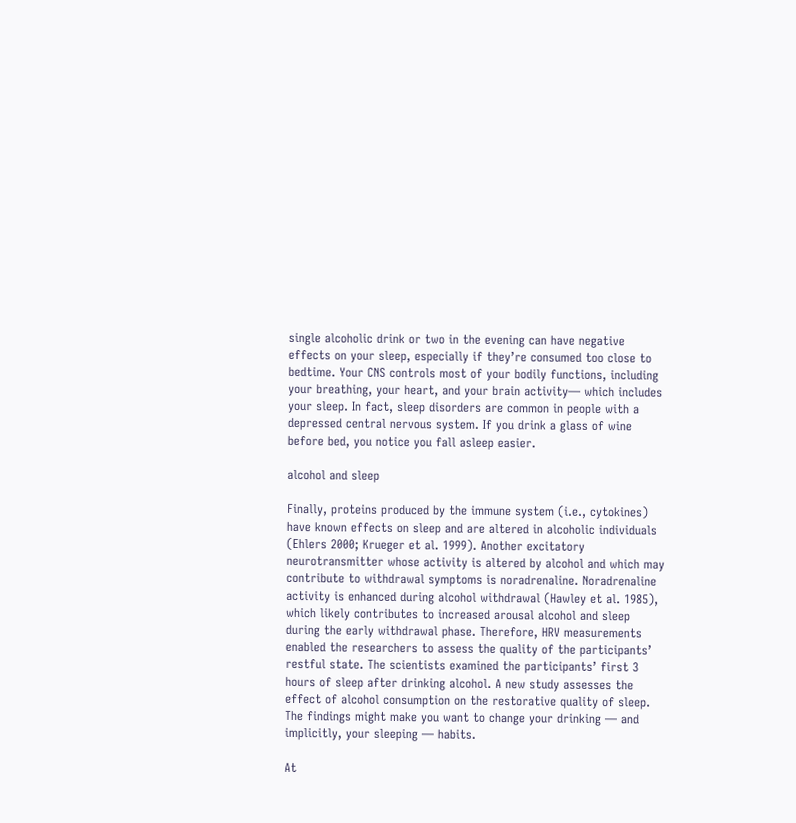single alcoholic drink or two in the evening can have negative effects on your sleep, especially if they’re consumed too close to bedtime. Your CNS controls most of your bodily functions, including your breathing, your heart, and your brain activity— which includes your sleep. In fact, sleep disorders are common in people with a depressed central nervous system. If you drink a glass of wine before bed, you notice you fall asleep easier.

alcohol and sleep

Finally, proteins produced by the immune system (i.e., cytokines) have known effects on sleep and are altered in alcoholic individuals (Ehlers 2000; Krueger et al. 1999). Another excitatory neurotransmitter whose activity is altered by alcohol and which may contribute to withdrawal symptoms is noradrenaline. Noradrenaline activity is enhanced during alcohol withdrawal (Hawley et al. 1985), which likely contributes to increased arousal alcohol and sleep during the early withdrawal phase. Therefore, HRV measurements enabled the researchers to assess the quality of the participants’ restful state. The scientists examined the participants’ first 3 hours of sleep after drinking alcohol. A new study assesses the effect of alcohol consumption on the restorative quality of sleep. The findings might make you want to change your drinking — and implicitly, your sleeping — habits.

At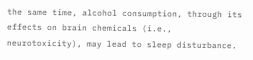the same time, alcohol consumption, through its effects on brain chemicals (i.e., neurotoxicity), may lead to sleep disturbance.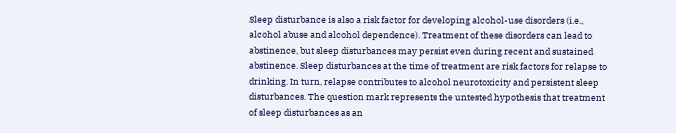Sleep disturbance is also a risk factor for developing alcohol-use disorders (i.e., alcohol abuse and alcohol dependence). Treatment of these disorders can lead to abstinence, but sleep disturbances may persist even during recent and sustained abstinence. Sleep disturbances at the time of treatment are risk factors for relapse to drinking. In turn, relapse contributes to alcohol neurotoxicity and persistent sleep disturbances. The question mark represents the untested hypothesis that treatment of sleep disturbances as an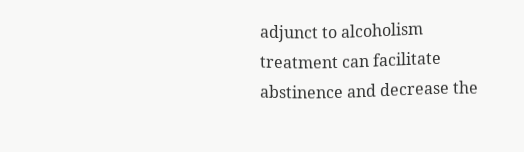adjunct to alcoholism treatment can facilitate abstinence and decrease the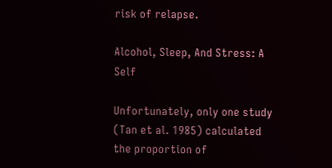risk of relapse.

Alcohol, Sleep, And Stress: A Self

Unfortunately, only one study (Tan et al. 1985) calculated the proportion of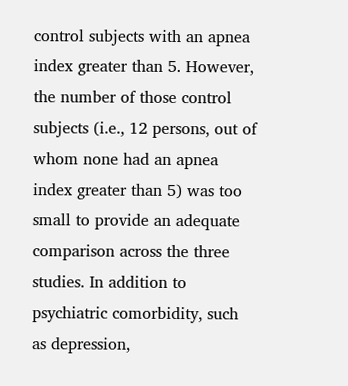control subjects with an apnea index greater than 5. However, the number of those control subjects (i.e., 12 persons, out of whom none had an apnea index greater than 5) was too small to provide an adequate comparison across the three studies. In addition to psychiatric comorbidity, such as depression,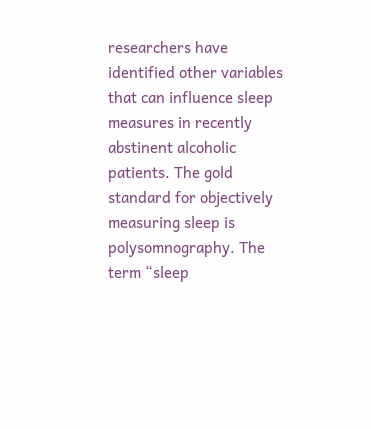researchers have identified other variables that can influence sleep measures in recently abstinent alcoholic patients. The gold standard for objectively measuring sleep is polysomnography. The term “sleep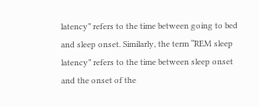latency” refers to the time between going to bed and sleep onset. Similarly, the term “REM sleep latency” refers to the time between sleep onset and the onset of the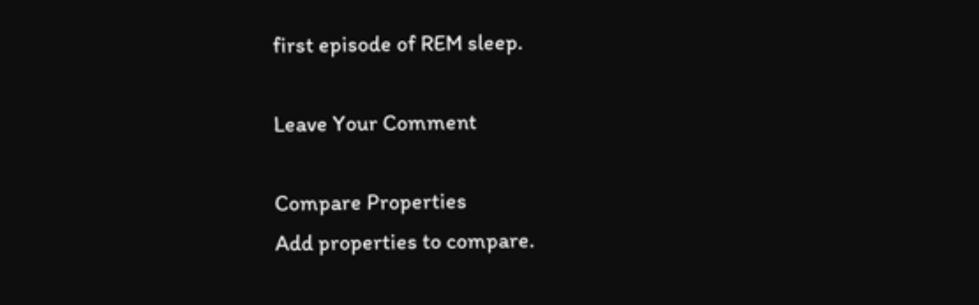first episode of REM sleep.

Leave Your Comment

Compare Properties
Add properties to compare.